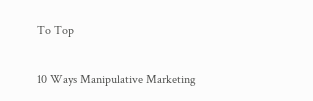To Top

10 Ways Manipulative Marketing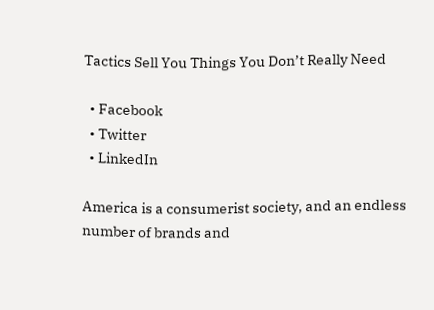Tactics Sell You Things You Don’t Really Need

  • Facebook
  • Twitter
  • LinkedIn

America is a consumerist society, and an endless number of brands and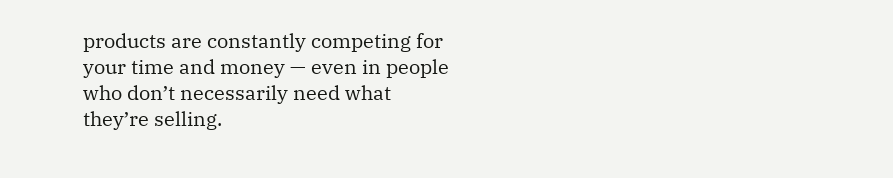products are constantly competing for your time and money — even in people who don’t necessarily need what they’re selling.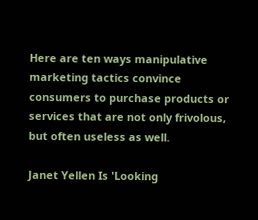Here are ten ways manipulative marketing tactics convince consumers to purchase products or services that are not only frivolous, but often useless as well.

Janet Yellen Is 'Looking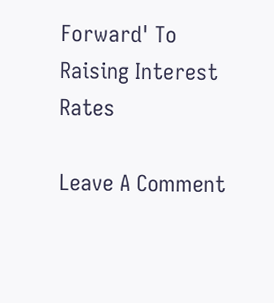Forward' To Raising Interest Rates

Leave A Comment